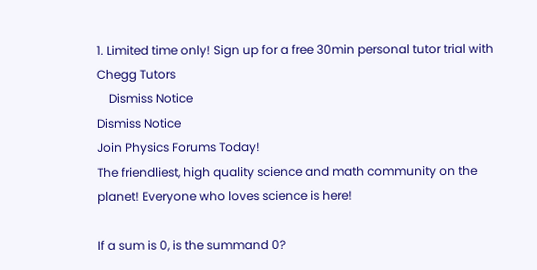1. Limited time only! Sign up for a free 30min personal tutor trial with Chegg Tutors
    Dismiss Notice
Dismiss Notice
Join Physics Forums Today!
The friendliest, high quality science and math community on the planet! Everyone who loves science is here!

If a sum is 0, is the summand 0?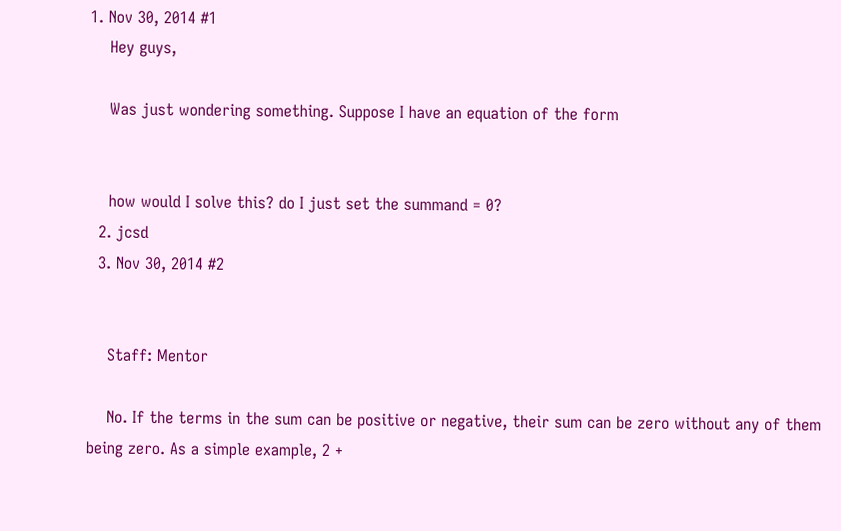1. Nov 30, 2014 #1
    Hey guys,

    Was just wondering something. Suppose I have an equation of the form


    how would I solve this? do I just set the summand = 0?
  2. jcsd
  3. Nov 30, 2014 #2


    Staff: Mentor

    No. If the terms in the sum can be positive or negative, their sum can be zero without any of them being zero. As a simple example, 2 +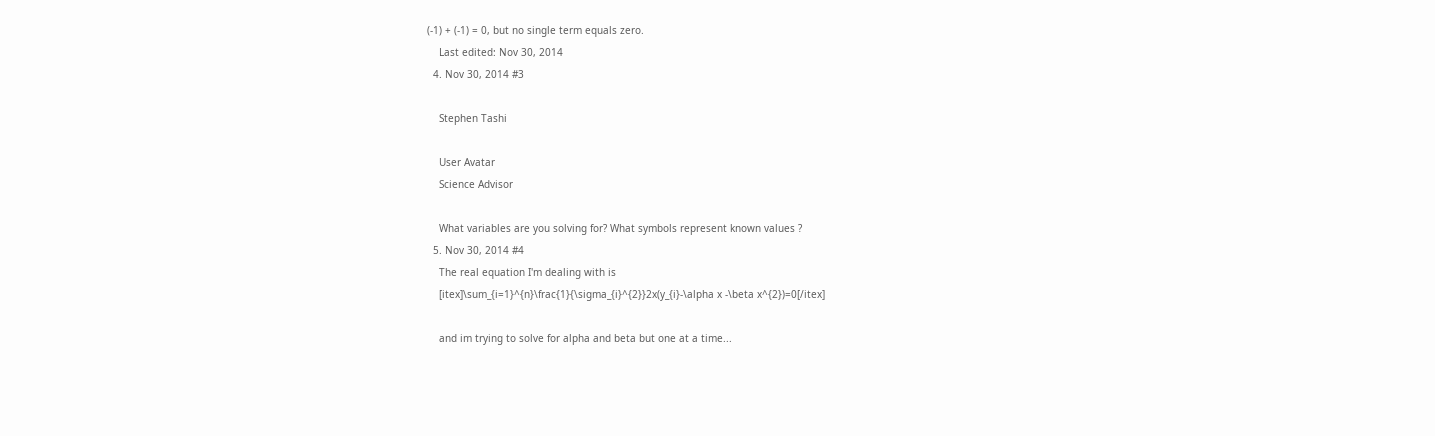(-1) + (-1) = 0, but no single term equals zero.
    Last edited: Nov 30, 2014
  4. Nov 30, 2014 #3

    Stephen Tashi

    User Avatar
    Science Advisor

    What variables are you solving for? What symbols represent known values ?
  5. Nov 30, 2014 #4
    The real equation I'm dealing with is
    [itex]\sum_{i=1}^{n}\frac{1}{\sigma_{i}^{2}}2x(y_{i}-\alpha x -\beta x^{2})=0[/itex]

    and im trying to solve for alpha and beta but one at a time...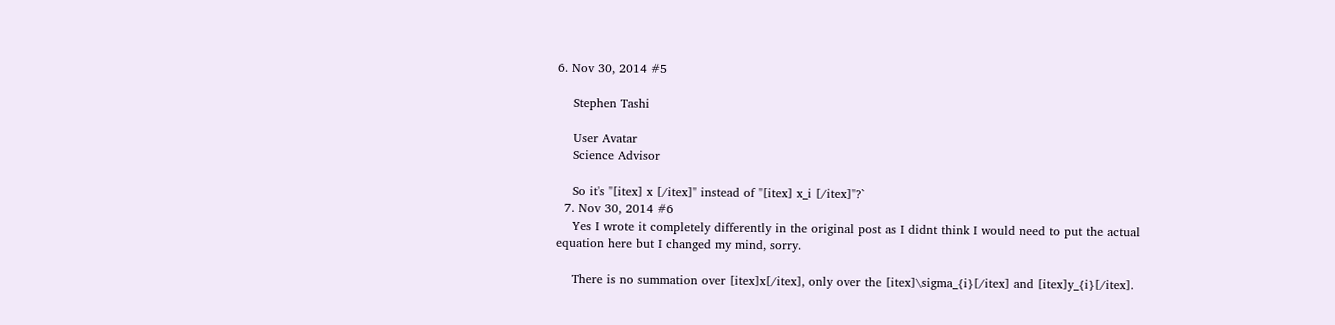6. Nov 30, 2014 #5

    Stephen Tashi

    User Avatar
    Science Advisor

    So it's "[itex] x [/itex]" instead of "[itex] x_i [/itex]"?`
  7. Nov 30, 2014 #6
    Yes I wrote it completely differently in the original post as I didnt think I would need to put the actual equation here but I changed my mind, sorry.

    There is no summation over [itex]x[/itex], only over the [itex]\sigma_{i}[/itex] and [itex]y_{i}[/itex].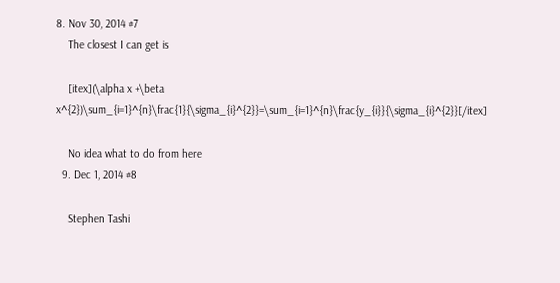8. Nov 30, 2014 #7
    The closest I can get is

    [itex](\alpha x +\beta x^{2})\sum_{i=1}^{n}\frac{1}{\sigma_{i}^{2}}=\sum_{i=1}^{n}\frac{y_{i}}{\sigma_{i}^{2}}[/itex]

    No idea what to do from here
  9. Dec 1, 2014 #8

    Stephen Tashi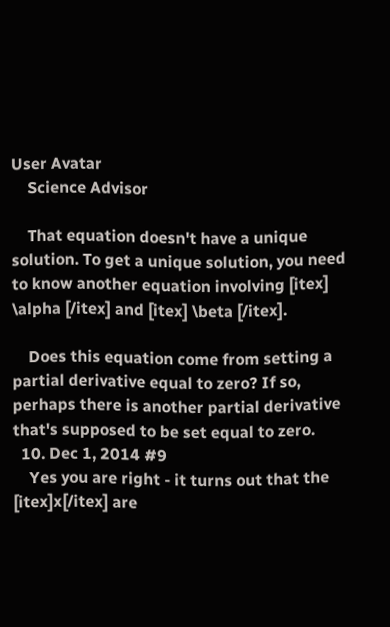User Avatar
    Science Advisor

    That equation doesn't have a unique solution. To get a unique solution, you need to know another equation involving [itex] \alpha [/itex] and [itex] \beta [/itex].

    Does this equation come from setting a partial derivative equal to zero? If so, perhaps there is another partial derivative that's supposed to be set equal to zero.
  10. Dec 1, 2014 #9
    Yes you are right - it turns out that the [itex]x[/itex] are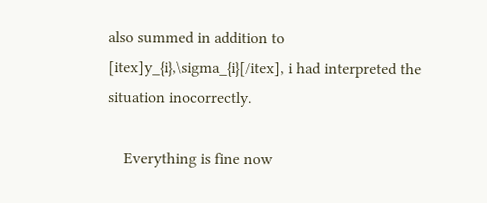also summed in addition to [itex]y_{i},\sigma_{i}[/itex], i had interpreted the situation inocorrectly.

    Everything is fine now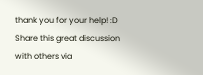thank you for your help! :D
Share this great discussion with others via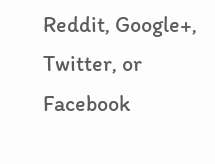Reddit, Google+, Twitter, or Facebook